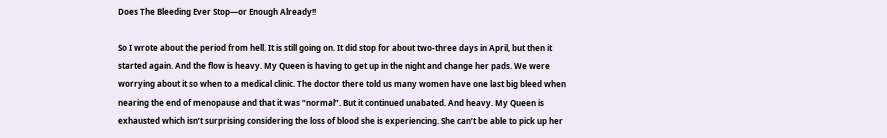Does The Bleeding Ever Stop—or Enough Already!!

So I wrote about the period from hell. It is still going on. It did stop for about two-three days in April, but then it started again. And the flow is heavy. My Queen is having to get up in the night and change her pads. We were worrying about it so when to a medical clinic. The doctor there told us many women have one last big bleed when nearing the end of menopause and that it was “normal”. But it continued unabated. And heavy. My Queen is exhausted which isn’t surprising considering the loss of blood she is experiencing. She can’t be able to pick up her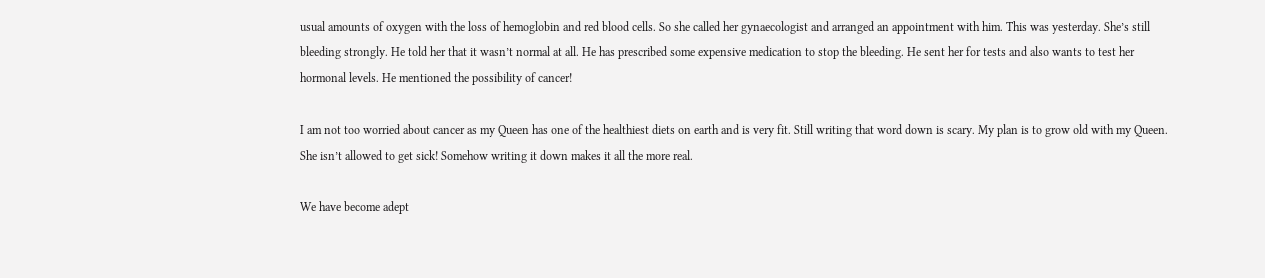usual amounts of oxygen with the loss of hemoglobin and red blood cells. So she called her gynaecologist and arranged an appointment with him. This was yesterday. She’s still bleeding strongly. He told her that it wasn’t normal at all. He has prescribed some expensive medication to stop the bleeding. He sent her for tests and also wants to test her hormonal levels. He mentioned the possibility of cancer!

I am not too worried about cancer as my Queen has one of the healthiest diets on earth and is very fit. Still writing that word down is scary. My plan is to grow old with my Queen. She isn’t allowed to get sick! Somehow writing it down makes it all the more real.

We have become adept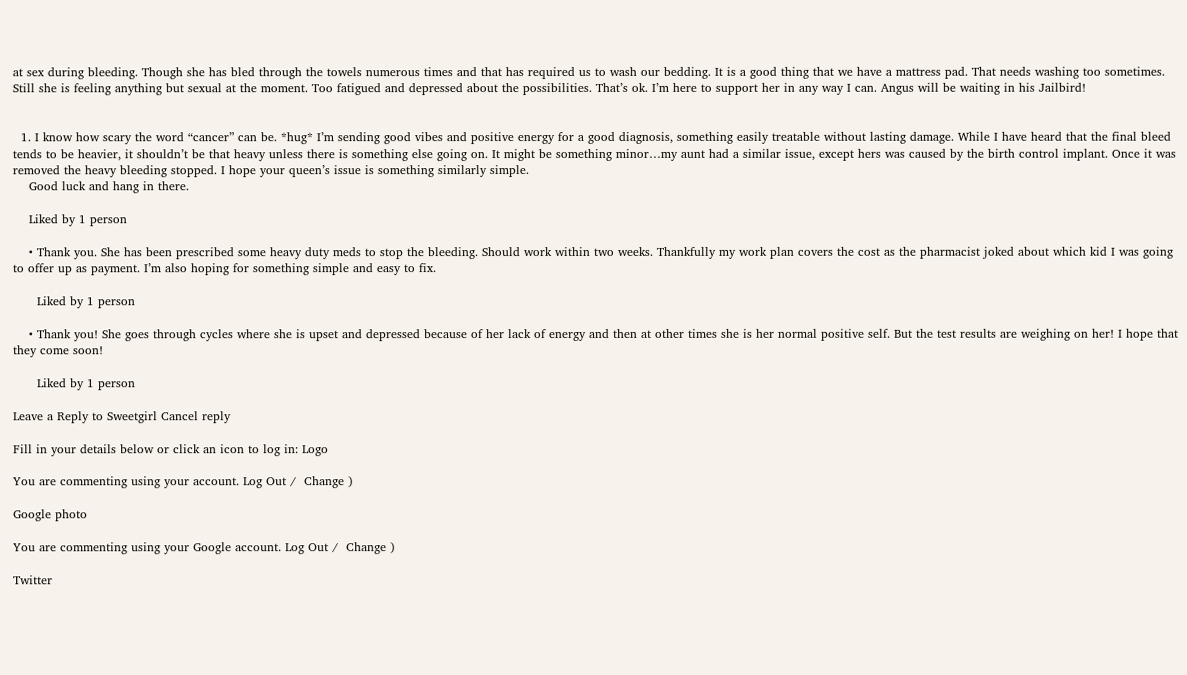at sex during bleeding. Though she has bled through the towels numerous times and that has required us to wash our bedding. It is a good thing that we have a mattress pad. That needs washing too sometimes. Still she is feeling anything but sexual at the moment. Too fatigued and depressed about the possibilities. That’s ok. I’m here to support her in any way I can. Angus will be waiting in his Jailbird!


  1. I know how scary the word “cancer” can be. *hug* I’m sending good vibes and positive energy for a good diagnosis, something easily treatable without lasting damage. While I have heard that the final bleed tends to be heavier, it shouldn’t be that heavy unless there is something else going on. It might be something minor…my aunt had a similar issue, except hers was caused by the birth control implant. Once it was removed the heavy bleeding stopped. I hope your queen’s issue is something similarly simple.
    Good luck and hang in there.

    Liked by 1 person

    • Thank you. She has been prescribed some heavy duty meds to stop the bleeding. Should work within two weeks. Thankfully my work plan covers the cost as the pharmacist joked about which kid I was going to offer up as payment. I’m also hoping for something simple and easy to fix.

      Liked by 1 person

    • Thank you! She goes through cycles where she is upset and depressed because of her lack of energy and then at other times she is her normal positive self. But the test results are weighing on her! I hope that they come soon!

      Liked by 1 person

Leave a Reply to Sweetgirl Cancel reply

Fill in your details below or click an icon to log in: Logo

You are commenting using your account. Log Out /  Change )

Google photo

You are commenting using your Google account. Log Out /  Change )

Twitter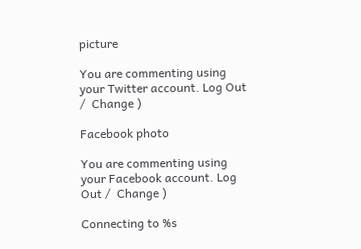picture

You are commenting using your Twitter account. Log Out /  Change )

Facebook photo

You are commenting using your Facebook account. Log Out /  Change )

Connecting to %s